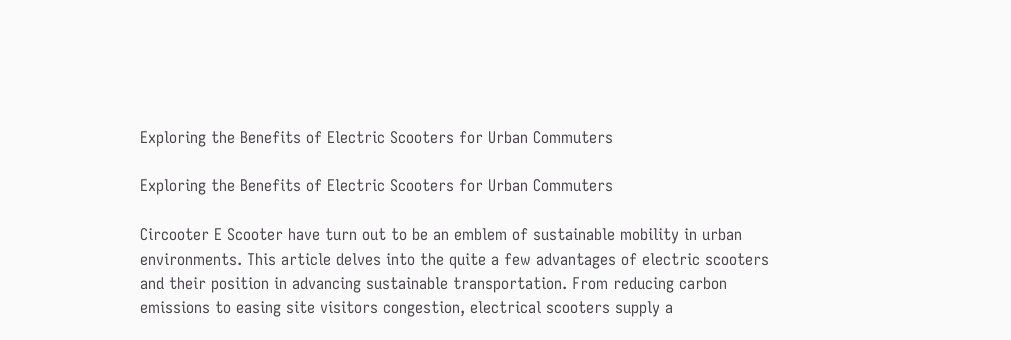Exploring the Benefits of Electric Scooters for Urban Commuters

Exploring the Benefits of Electric Scooters for Urban Commuters

Circooter E Scooter have turn out to be an emblem of sustainable mobility in urban environments. This article delves into the quite a few advantages of electric scooters and their position in advancing sustainable transportation. From reducing carbon emissions to easing site visitors congestion, electrical scooters supply a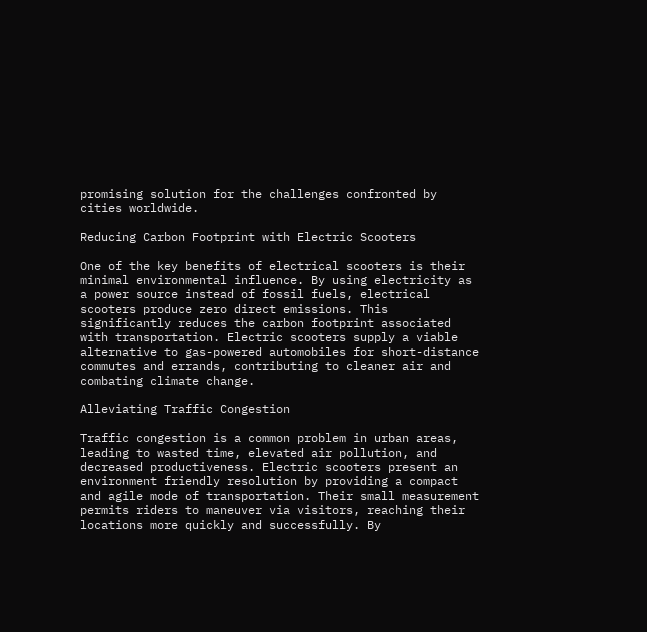promising solution for the challenges confronted by cities worldwide.

Reducing Carbon Footprint with Electric Scooters

One of the key benefits of electrical scooters is their minimal environmental influence. By using electricity as a power source instead of fossil fuels, electrical scooters produce zero direct emissions. This significantly reduces the carbon footprint associated with transportation. Electric scooters supply a viable alternative to gas-powered automobiles for short-distance commutes and errands, contributing to cleaner air and combating climate change.

Alleviating Traffic Congestion

Traffic congestion is a common problem in urban areas, leading to wasted time, elevated air pollution, and decreased productiveness. Electric scooters present an environment friendly resolution by providing a compact and agile mode of transportation. Their small measurement permits riders to maneuver via visitors, reaching their locations more quickly and successfully. By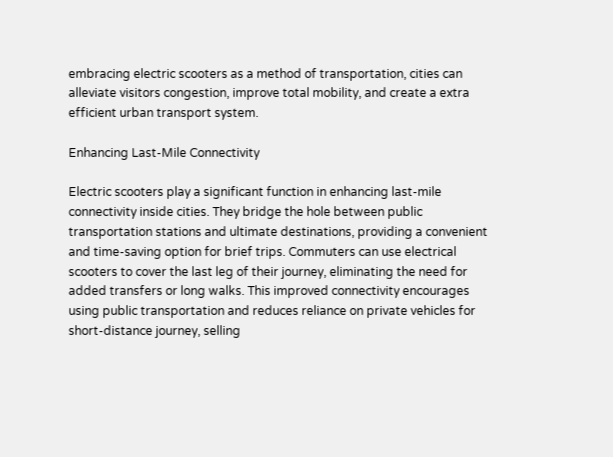embracing electric scooters as a method of transportation, cities can alleviate visitors congestion, improve total mobility, and create a extra efficient urban transport system.

Enhancing Last-Mile Connectivity

Electric scooters play a significant function in enhancing last-mile connectivity inside cities. They bridge the hole between public transportation stations and ultimate destinations, providing a convenient and time-saving option for brief trips. Commuters can use electrical scooters to cover the last leg of their journey, eliminating the need for added transfers or long walks. This improved connectivity encourages using public transportation and reduces reliance on private vehicles for short-distance journey, selling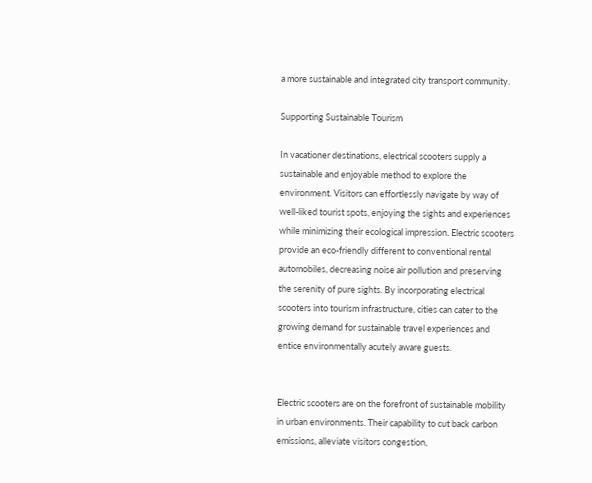a more sustainable and integrated city transport community.

Supporting Sustainable Tourism

In vacationer destinations, electrical scooters supply a sustainable and enjoyable method to explore the environment. Visitors can effortlessly navigate by way of well-liked tourist spots, enjoying the sights and experiences while minimizing their ecological impression. Electric scooters provide an eco-friendly different to conventional rental automobiles, decreasing noise air pollution and preserving the serenity of pure sights. By incorporating electrical scooters into tourism infrastructure, cities can cater to the growing demand for sustainable travel experiences and entice environmentally acutely aware guests.


Electric scooters are on the forefront of sustainable mobility in urban environments. Their capability to cut back carbon emissions, alleviate visitors congestion,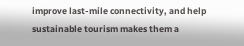improve last-mile connectivity, and help sustainable tourism makes them a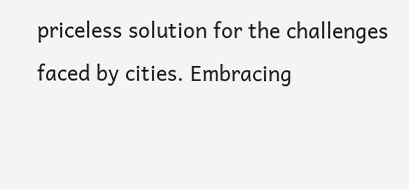priceless solution for the challenges faced by cities. Embracing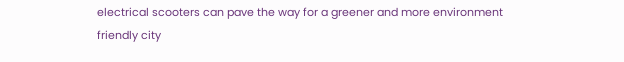electrical scooters can pave the way for a greener and more environment friendly city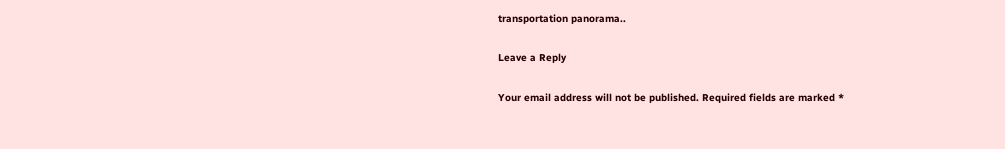transportation panorama..

Leave a Reply

Your email address will not be published. Required fields are marked *